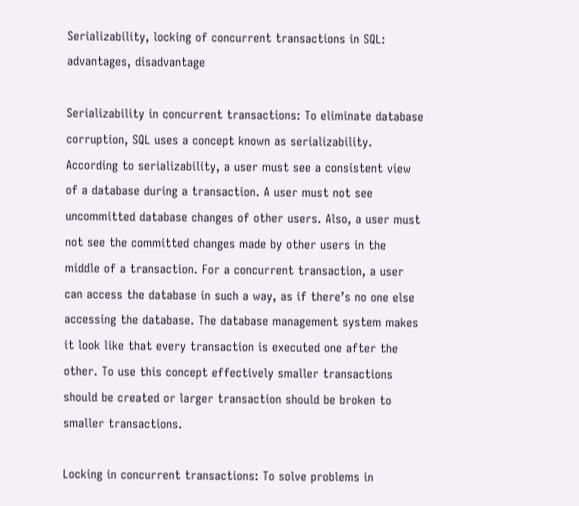Serializability, locking of concurrent transactions in SQL: advantages, disadvantage

Serializability in concurrent transactions: To eliminate database corruption, SQL uses a concept known as serializability. According to serializability, a user must see a consistent view of a database during a transaction. A user must not see uncommitted database changes of other users. Also, a user must not see the committed changes made by other users in the middle of a transaction. For a concurrent transaction, a user can access the database in such a way, as if there’s no one else accessing the database. The database management system makes it look like that every transaction is executed one after the other. To use this concept effectively smaller transactions should be created or larger transaction should be broken to smaller transactions.

Locking in concurrent transactions: To solve problems in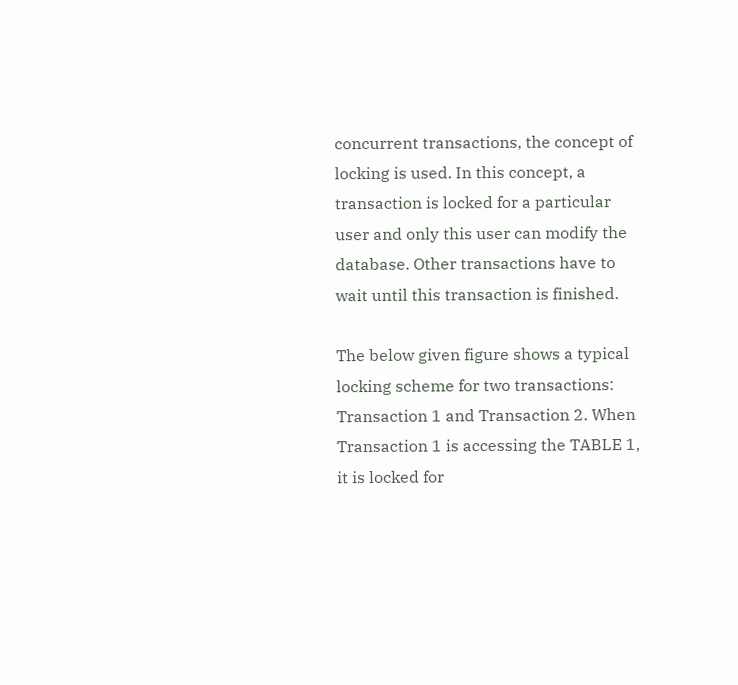concurrent transactions, the concept of locking is used. In this concept, a transaction is locked for a particular user and only this user can modify the database. Other transactions have to wait until this transaction is finished.

The below given figure shows a typical locking scheme for two transactions: Transaction 1 and Transaction 2. When Transaction 1 is accessing the TABLE 1, it is locked for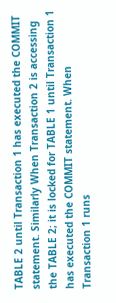TABLE 2 until Transaction 1 has executed the COMMIT statement. Similarly When Transaction 2 is accessing the TABLE 2; it is locked for TABLE 1 until Transaction 1 has executed the COMMIT statement. When Transaction 1 runs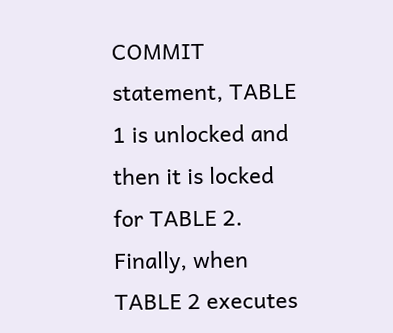COMMIT statement, TABLE 1 is unlocked and then it is locked for TABLE 2. Finally, when TABLE 2 executes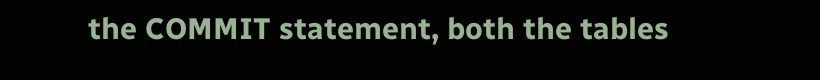the COMMIT statement, both the tables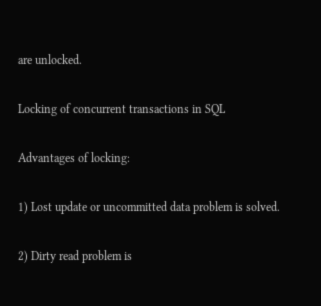are unlocked.

Locking of concurrent transactions in SQL

Advantages of locking:

1) Lost update or uncommitted data problem is solved.

2) Dirty read problem is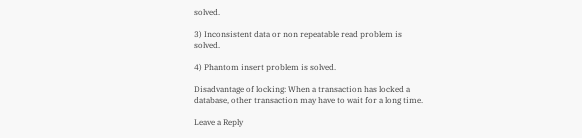solved.

3) Inconsistent data or non repeatable read problem is solved.

4) Phantom insert problem is solved.

Disadvantage of locking: When a transaction has locked a database, other transaction may have to wait for a long time.

Leave a Reply